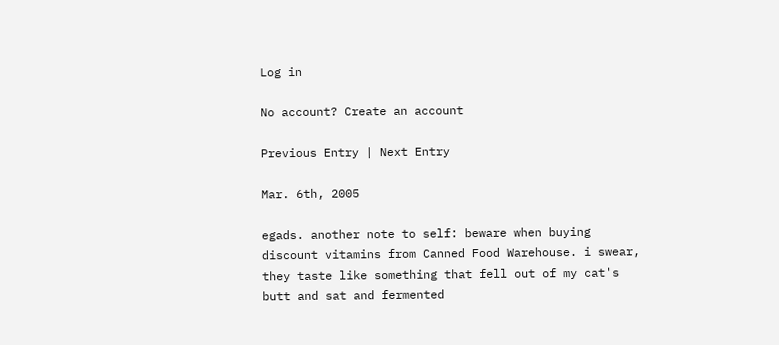Log in

No account? Create an account

Previous Entry | Next Entry

Mar. 6th, 2005

egads. another note to self: beware when buying discount vitamins from Canned Food Warehouse. i swear, they taste like something that fell out of my cat's butt and sat and fermented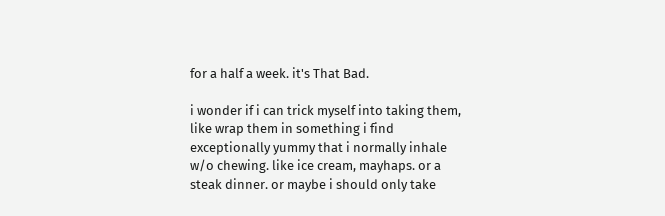for a half a week. it's That Bad.

i wonder if i can trick myself into taking them, like wrap them in something i find exceptionally yummy that i normally inhale w/o chewing. like ice cream, mayhaps. or a steak dinner. or maybe i should only take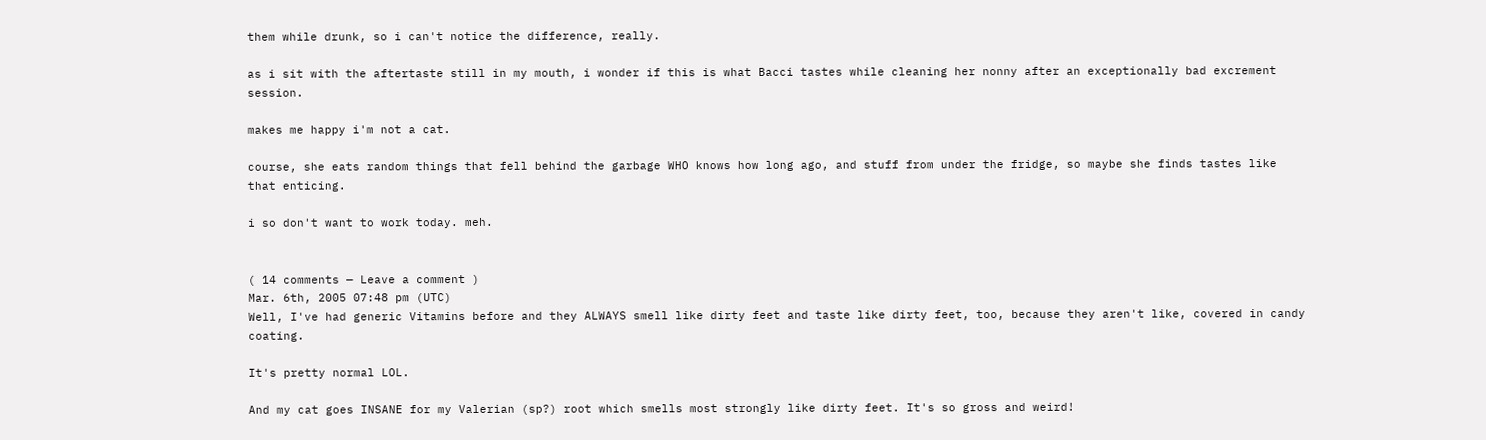them while drunk, so i can't notice the difference, really.

as i sit with the aftertaste still in my mouth, i wonder if this is what Bacci tastes while cleaning her nonny after an exceptionally bad excrement session.

makes me happy i'm not a cat.

course, she eats random things that fell behind the garbage WHO knows how long ago, and stuff from under the fridge, so maybe she finds tastes like that enticing.

i so don't want to work today. meh.


( 14 comments — Leave a comment )
Mar. 6th, 2005 07:48 pm (UTC)
Well, I've had generic Vitamins before and they ALWAYS smell like dirty feet and taste like dirty feet, too, because they aren't like, covered in candy coating.

It's pretty normal LOL.

And my cat goes INSANE for my Valerian (sp?) root which smells most strongly like dirty feet. It's so gross and weird!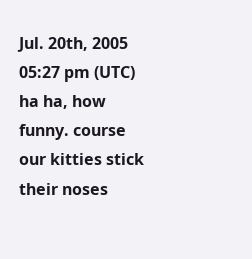Jul. 20th, 2005 05:27 pm (UTC)
ha ha, how funny. course our kitties stick their noses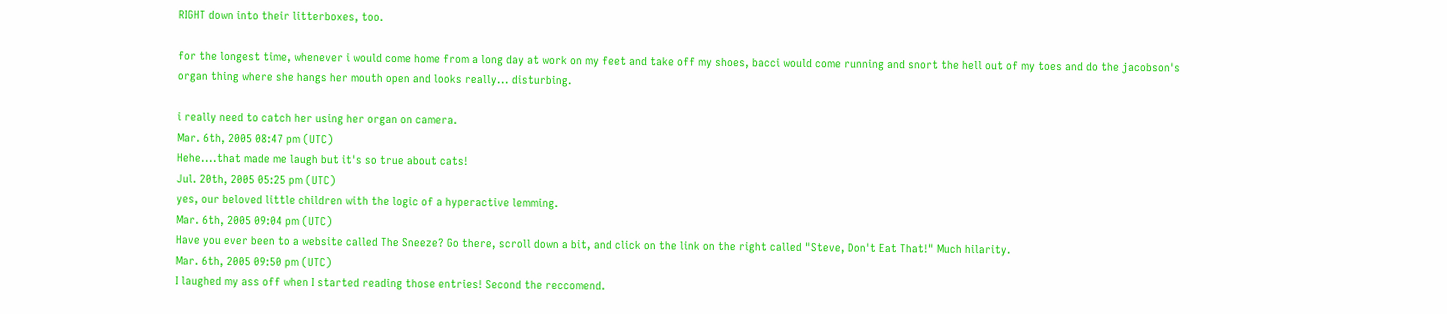RIGHT down into their litterboxes, too.

for the longest time, whenever i would come home from a long day at work on my feet and take off my shoes, bacci would come running and snort the hell out of my toes and do the jacobson's organ thing where she hangs her mouth open and looks really... disturbing.

i really need to catch her using her organ on camera.
Mar. 6th, 2005 08:47 pm (UTC)
Hehe....that made me laugh but it's so true about cats!
Jul. 20th, 2005 05:25 pm (UTC)
yes, our beloved little children with the logic of a hyperactive lemming.
Mar. 6th, 2005 09:04 pm (UTC)
Have you ever been to a website called The Sneeze? Go there, scroll down a bit, and click on the link on the right called "Steve, Don't Eat That!" Much hilarity.
Mar. 6th, 2005 09:50 pm (UTC)
I laughed my ass off when I started reading those entries! Second the reccomend.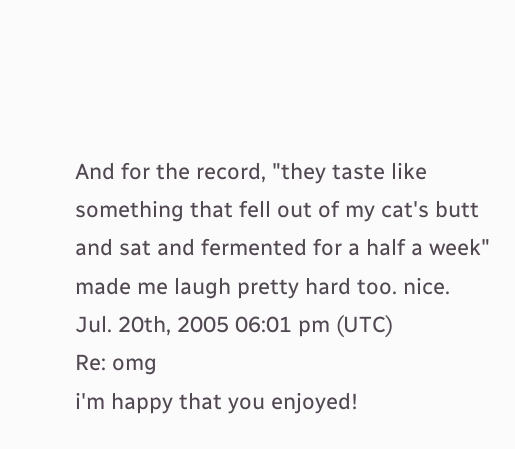And for the record, "they taste like something that fell out of my cat's butt and sat and fermented for a half a week" made me laugh pretty hard too. nice.
Jul. 20th, 2005 06:01 pm (UTC)
Re: omg
i'm happy that you enjoyed!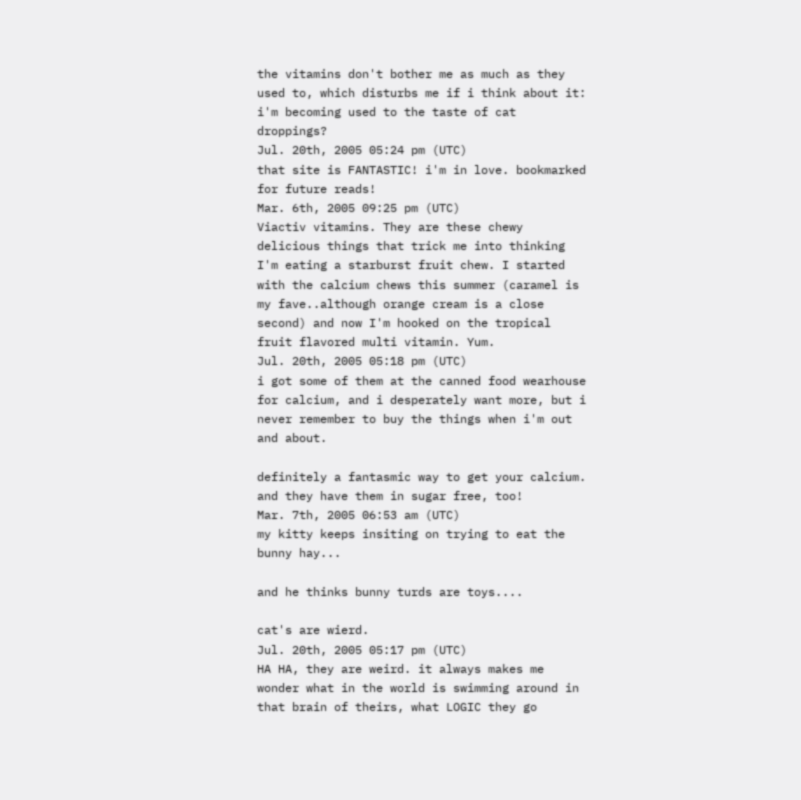the vitamins don't bother me as much as they used to, which disturbs me if i think about it: i'm becoming used to the taste of cat droppings?
Jul. 20th, 2005 05:24 pm (UTC)
that site is FANTASTIC! i'm in love. bookmarked for future reads!
Mar. 6th, 2005 09:25 pm (UTC)
Viactiv vitamins. They are these chewy delicious things that trick me into thinking I'm eating a starburst fruit chew. I started with the calcium chews this summer (caramel is my fave..although orange cream is a close second) and now I'm hooked on the tropical fruit flavored multi vitamin. Yum.
Jul. 20th, 2005 05:18 pm (UTC)
i got some of them at the canned food wearhouse for calcium, and i desperately want more, but i never remember to buy the things when i'm out and about.

definitely a fantasmic way to get your calcium. and they have them in sugar free, too!
Mar. 7th, 2005 06:53 am (UTC)
my kitty keeps insiting on trying to eat the bunny hay...

and he thinks bunny turds are toys....

cat's are wierd.
Jul. 20th, 2005 05:17 pm (UTC)
HA HA, they are weird. it always makes me wonder what in the world is swimming around in that brain of theirs, what LOGIC they go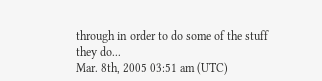through in order to do some of the stuff they do...
Mar. 8th, 2005 03:51 am (UTC)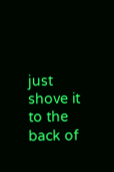just shove it to the back of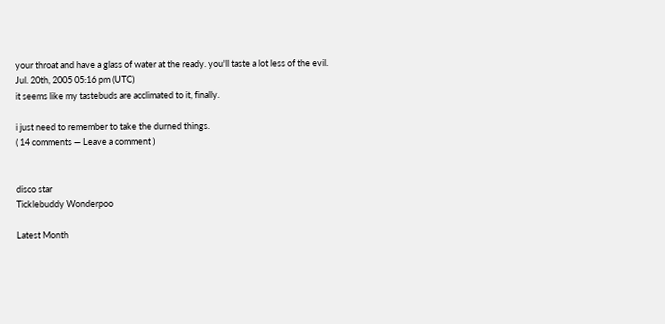your throat and have a glass of water at the ready. you'll taste a lot less of the evil.
Jul. 20th, 2005 05:16 pm (UTC)
it seems like my tastebuds are acclimated to it, finally.

i just need to remember to take the durned things.
( 14 comments — Leave a comment )


disco star
Ticklebuddy Wonderpoo

Latest Month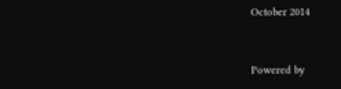October 2014


Powered by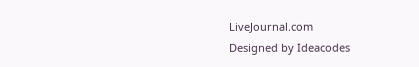LiveJournal.com
Designed by Ideacodes